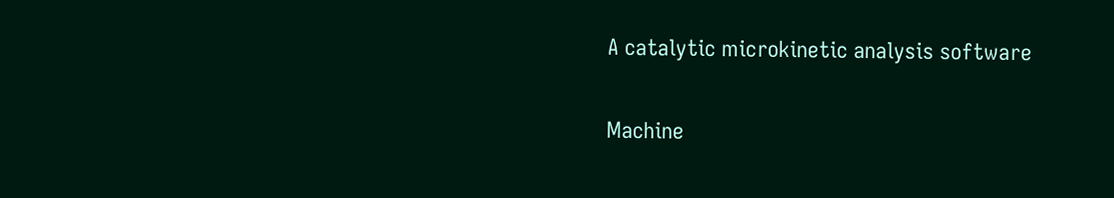A catalytic microkinetic analysis software

Machine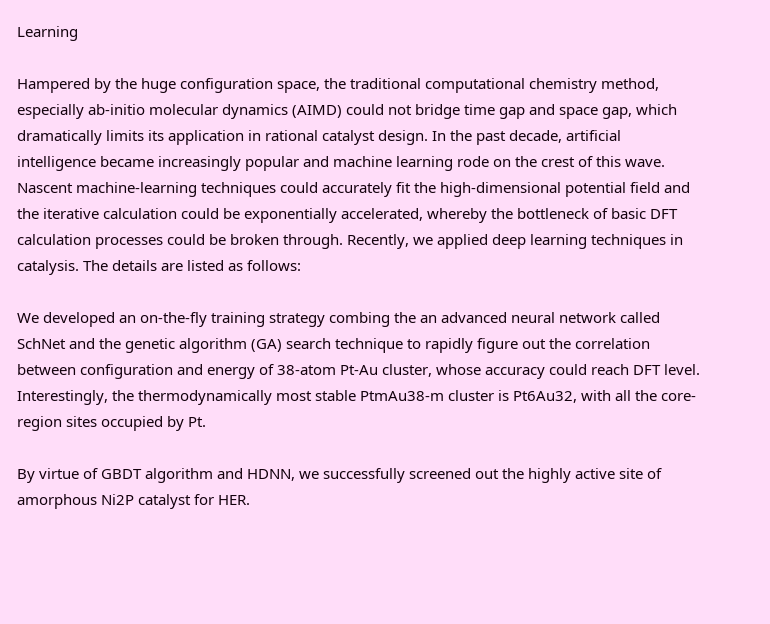Learning

Hampered by the huge configuration space, the traditional computational chemistry method, especially ab-initio molecular dynamics (AIMD) could not bridge time gap and space gap, which dramatically limits its application in rational catalyst design. In the past decade, artificial intelligence became increasingly popular and machine learning rode on the crest of this wave. Nascent machine-learning techniques could accurately fit the high-dimensional potential field and the iterative calculation could be exponentially accelerated, whereby the bottleneck of basic DFT calculation processes could be broken through. Recently, we applied deep learning techniques in catalysis. The details are listed as follows:

We developed an on-the-fly training strategy combing the an advanced neural network called SchNet and the genetic algorithm (GA) search technique to rapidly figure out the correlation between configuration and energy of 38-atom Pt-Au cluster, whose accuracy could reach DFT level. Interestingly, the thermodynamically most stable PtmAu38-m cluster is Pt6Au32, with all the core-region sites occupied by Pt.

By virtue of GBDT algorithm and HDNN, we successfully screened out the highly active site of amorphous Ni2P catalyst for HER.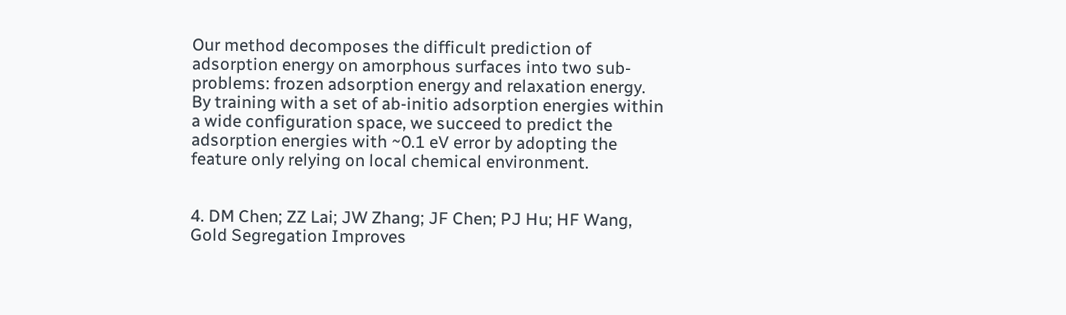Our method decomposes the difficult prediction of adsorption energy on amorphous surfaces into two sub-problems: frozen adsorption energy and relaxation energy. By training with a set of ab-initio adsorption energies within a wide configuration space, we succeed to predict the adsorption energies with ~0.1 eV error by adopting the feature only relying on local chemical environment.


4. DM Chen; ZZ Lai; JW Zhang; JF Chen; PJ Hu; HF Wang, Gold Segregation Improves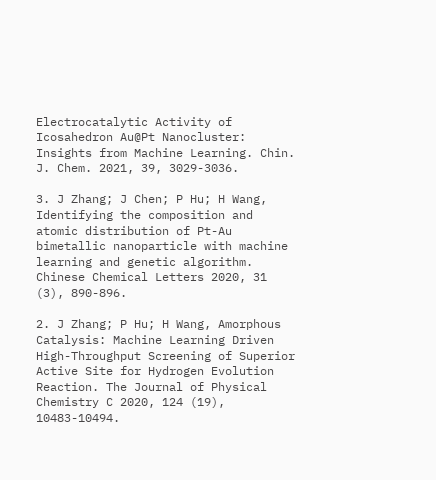Electrocatalytic Activity of Icosahedron Au@Pt Nanocluster: Insights from Machine Learning. Chin. J. Chem. 2021, 39, 3029-3036.

3. J Zhang; J Chen; P Hu; H Wang, Identifying the composition and atomic distribution of Pt-Au bimetallic nanoparticle with machine learning and genetic algorithm. Chinese Chemical Letters 2020, 31 (3), 890-896.

2. J Zhang; P Hu; H Wang, Amorphous Catalysis: Machine Learning Driven High-Throughput Screening of Superior Active Site for Hydrogen Evolution Reaction. The Journal of Physical Chemistry C 2020, 124 (19), 10483-10494.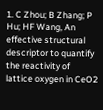1. C Zhou; B Zhang; P Hu; HF Wang, An effective structural descriptor to quantify the reactivity of lattice oxygen in CeO2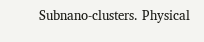Subnano-clusters. Physical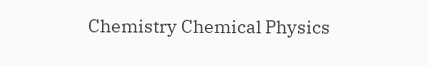Chemistry Chemical Physics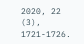2020, 22 (3), 1721-1726.